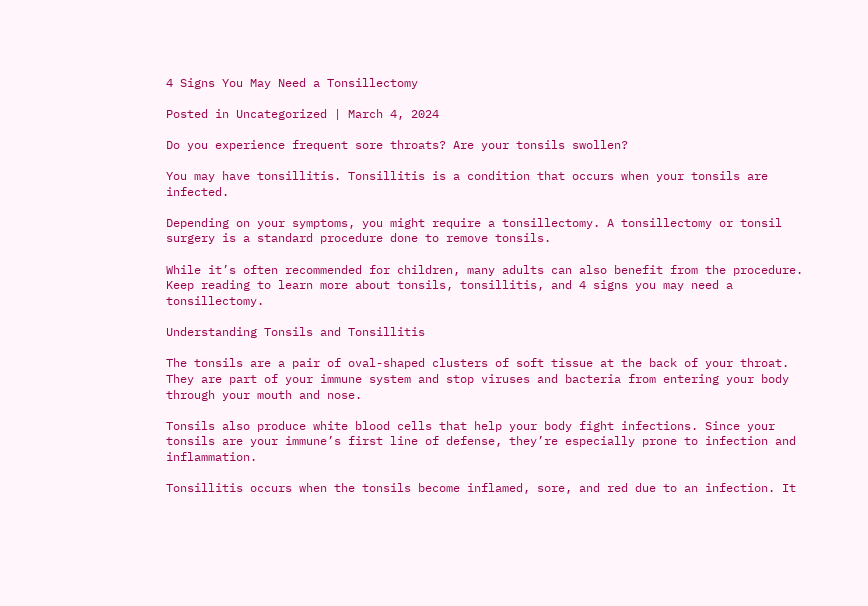4 Signs You May Need a Tonsillectomy

Posted in Uncategorized | March 4, 2024

Do you experience frequent sore throats? Are your tonsils swollen?

You may have tonsillitis. Tonsillitis is a condition that occurs when your tonsils are infected.

Depending on your symptoms, you might require a tonsillectomy. A tonsillectomy or tonsil surgery is a standard procedure done to remove tonsils.

While it’s often recommended for children, many adults can also benefit from the procedure. Keep reading to learn more about tonsils, tonsillitis, and 4 signs you may need a tonsillectomy.

Understanding Tonsils and Tonsillitis

The tonsils are a pair of oval-shaped clusters of soft tissue at the back of your throat. They are part of your immune system and stop viruses and bacteria from entering your body through your mouth and nose.

Tonsils also produce white blood cells that help your body fight infections. Since your tonsils are your immune’s first line of defense, they’re especially prone to infection and inflammation.

Tonsillitis occurs when the tonsils become inflamed, sore, and red due to an infection. It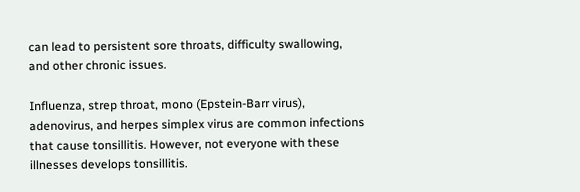can lead to persistent sore throats, difficulty swallowing, and other chronic issues.

Influenza, strep throat, mono (Epstein-Barr virus), adenovirus, and herpes simplex virus are common infections that cause tonsillitis. However, not everyone with these illnesses develops tonsillitis.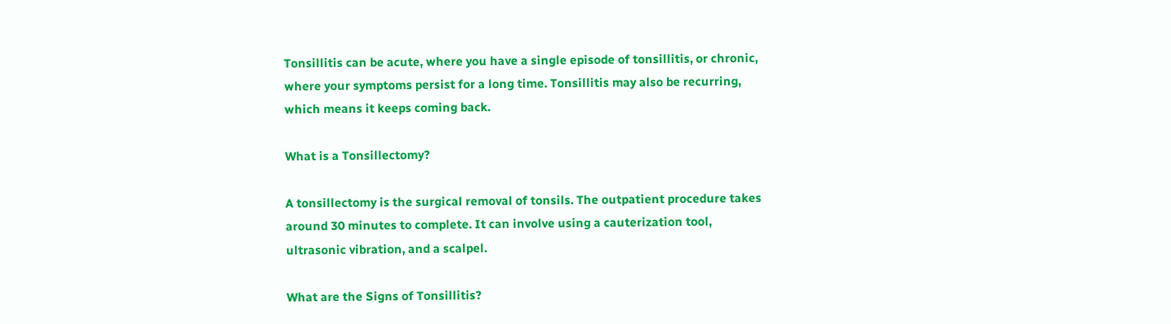Tonsillitis can be acute, where you have a single episode of tonsillitis, or chronic, where your symptoms persist for a long time. Tonsillitis may also be recurring, which means it keeps coming back.

What is a Tonsillectomy?

A tonsillectomy is the surgical removal of tonsils. The outpatient procedure takes around 30 minutes to complete. It can involve using a cauterization tool, ultrasonic vibration, and a scalpel.

What are the Signs of Tonsillitis?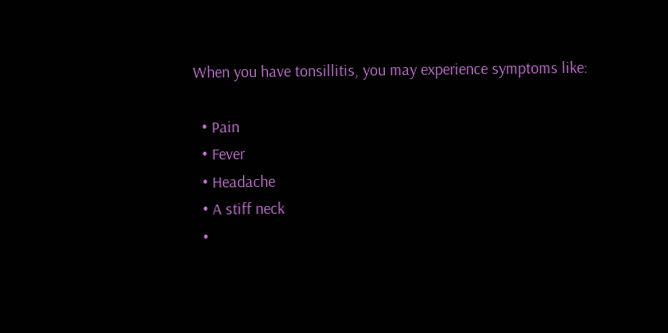When you have tonsillitis, you may experience symptoms like:

  • Pain
  • Fever
  • Headache
  • A stiff neck
  •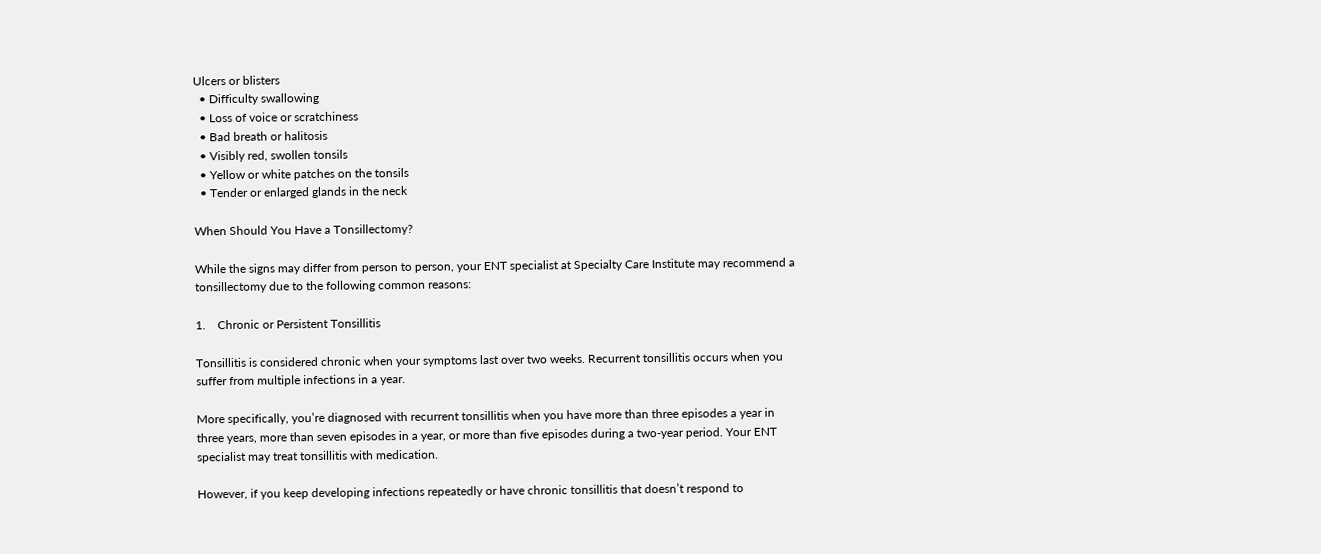Ulcers or blisters
  • Difficulty swallowing
  • Loss of voice or scratchiness
  • Bad breath or halitosis
  • Visibly red, swollen tonsils
  • Yellow or white patches on the tonsils
  • Tender or enlarged glands in the neck

When Should You Have a Tonsillectomy?

While the signs may differ from person to person, your ENT specialist at Specialty Care Institute may recommend a tonsillectomy due to the following common reasons:

1.    Chronic or Persistent Tonsillitis

Tonsillitis is considered chronic when your symptoms last over two weeks. Recurrent tonsillitis occurs when you suffer from multiple infections in a year.

More specifically, you’re diagnosed with recurrent tonsillitis when you have more than three episodes a year in three years, more than seven episodes in a year, or more than five episodes during a two-year period. Your ENT specialist may treat tonsillitis with medication.

However, if you keep developing infections repeatedly or have chronic tonsillitis that doesn’t respond to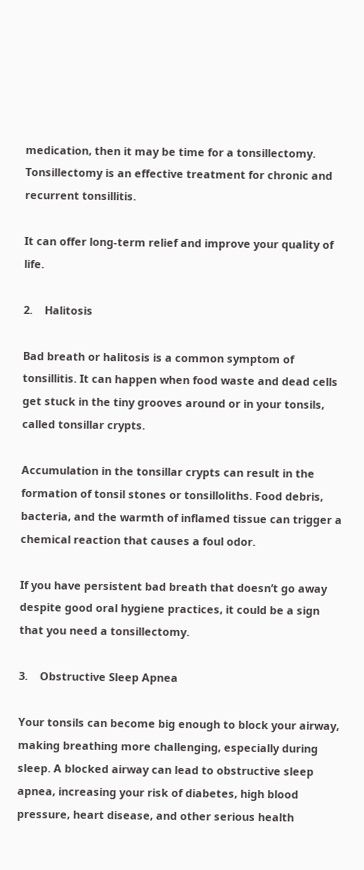medication, then it may be time for a tonsillectomy. Tonsillectomy is an effective treatment for chronic and recurrent tonsillitis.

It can offer long-term relief and improve your quality of life.

2.    Halitosis

Bad breath or halitosis is a common symptom of tonsillitis. It can happen when food waste and dead cells get stuck in the tiny grooves around or in your tonsils, called tonsillar crypts.

Accumulation in the tonsillar crypts can result in the formation of tonsil stones or tonsilloliths. Food debris, bacteria, and the warmth of inflamed tissue can trigger a chemical reaction that causes a foul odor.

If you have persistent bad breath that doesn’t go away despite good oral hygiene practices, it could be a sign that you need a tonsillectomy.

3.    Obstructive Sleep Apnea

Your tonsils can become big enough to block your airway, making breathing more challenging, especially during sleep. A blocked airway can lead to obstructive sleep apnea, increasing your risk of diabetes, high blood pressure, heart disease, and other serious health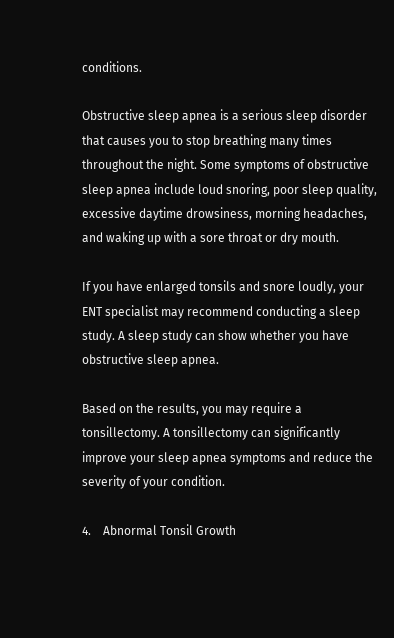conditions.

Obstructive sleep apnea is a serious sleep disorder that causes you to stop breathing many times throughout the night. Some symptoms of obstructive sleep apnea include loud snoring, poor sleep quality, excessive daytime drowsiness, morning headaches, and waking up with a sore throat or dry mouth.

If you have enlarged tonsils and snore loudly, your ENT specialist may recommend conducting a sleep study. A sleep study can show whether you have obstructive sleep apnea.

Based on the results, you may require a tonsillectomy. A tonsillectomy can significantly improve your sleep apnea symptoms and reduce the severity of your condition.

4.    Abnormal Tonsil Growth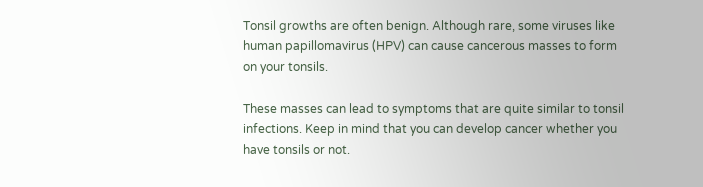Tonsil growths are often benign. Although rare, some viruses like human papillomavirus (HPV) can cause cancerous masses to form on your tonsils.

These masses can lead to symptoms that are quite similar to tonsil infections. Keep in mind that you can develop cancer whether you have tonsils or not.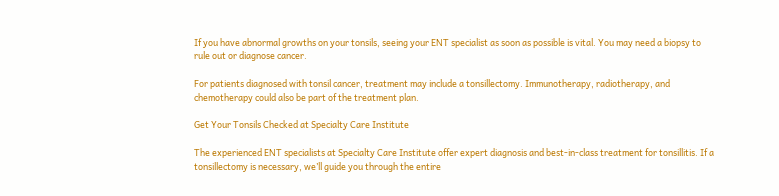If you have abnormal growths on your tonsils, seeing your ENT specialist as soon as possible is vital. You may need a biopsy to rule out or diagnose cancer.

For patients diagnosed with tonsil cancer, treatment may include a tonsillectomy. Immunotherapy, radiotherapy, and chemotherapy could also be part of the treatment plan.

Get Your Tonsils Checked at Specialty Care Institute

The experienced ENT specialists at Specialty Care Institute offer expert diagnosis and best-in-class treatment for tonsillitis. If a tonsillectomy is necessary, we’ll guide you through the entire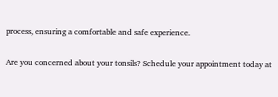process, ensuring a comfortable and safe experience.

Are you concerned about your tonsils? Schedule your appointment today at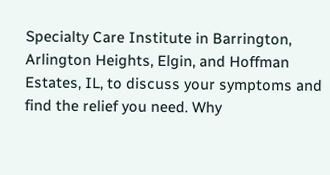Specialty Care Institute in Barrington, Arlington Heights, Elgin, and Hoffman Estates, IL, to discuss your symptoms and find the relief you need. Why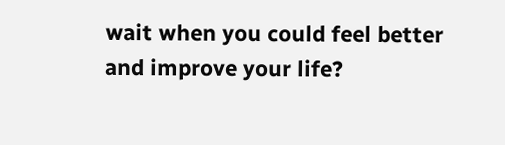wait when you could feel better and improve your life?